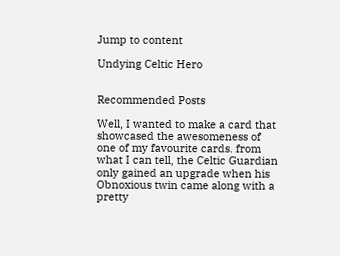Jump to content

Undying Celtic Hero


Recommended Posts

Well, I wanted to make a card that showcased the awesomeness of one of my favourite cards. from what I can tell, the Celtic Guardian only gained an upgrade when his Obnoxious twin came along with a pretty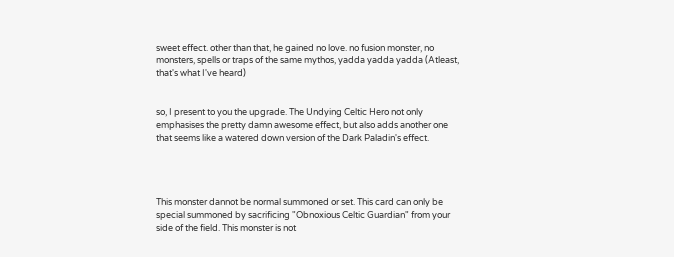sweet effect. other than that, he gained no love. no fusion monster, no monsters, spells or traps of the same mythos, yadda yadda yadda (Atleast, that's what I've heard)


so, I present to you the upgrade. The Undying Celtic Hero not only emphasises the pretty damn awesome effect, but also adds another one that seems like a watered down version of the Dark Paladin's effect.




This monster dannot be normal summoned or set. This card can only be special summoned by sacrificing "Obnoxious Celtic Guardian" from your side of the field. This monster is not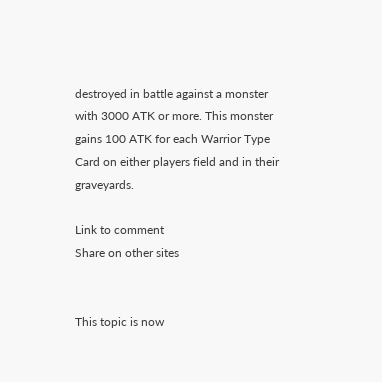destroyed in battle against a monster with 3000 ATK or more. This monster gains 100 ATK for each Warrior Type Card on either players field and in their graveyards.

Link to comment
Share on other sites


This topic is now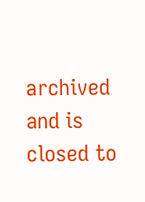archived and is closed to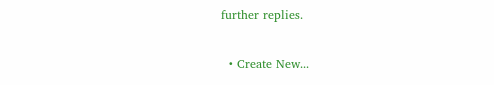further replies.

  • Create New...